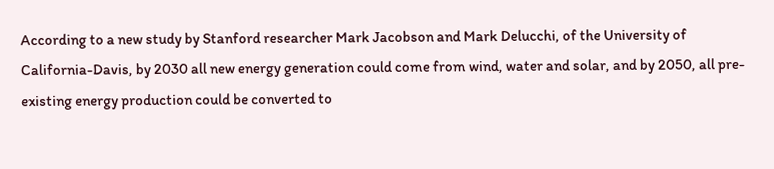According to a new study by Stanford researcher Mark Jacobson and Mark Delucchi, of the University of California-Davis, by 2030 all new energy generation could come from wind, water and solar, and by 2050, all pre-existing energy production could be converted to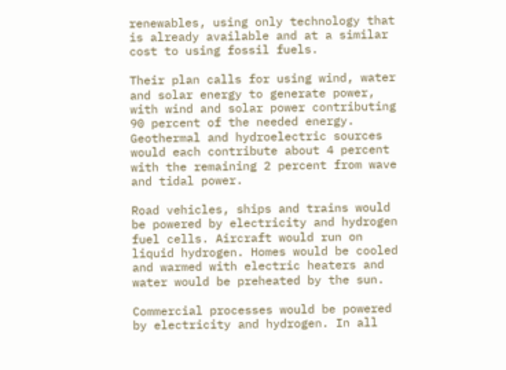renewables, using only technology that is already available and at a similar cost to using fossil fuels.

Their plan calls for using wind, water and solar energy to generate power, with wind and solar power contributing 90 percent of the needed energy. Geothermal and hydroelectric sources would each contribute about 4 percent with the remaining 2 percent from wave and tidal power.

Road vehicles, ships and trains would be powered by electricity and hydrogen fuel cells. Aircraft would run on liquid hydrogen. Homes would be cooled and warmed with electric heaters and water would be preheated by the sun.

Commercial processes would be powered by electricity and hydrogen. In all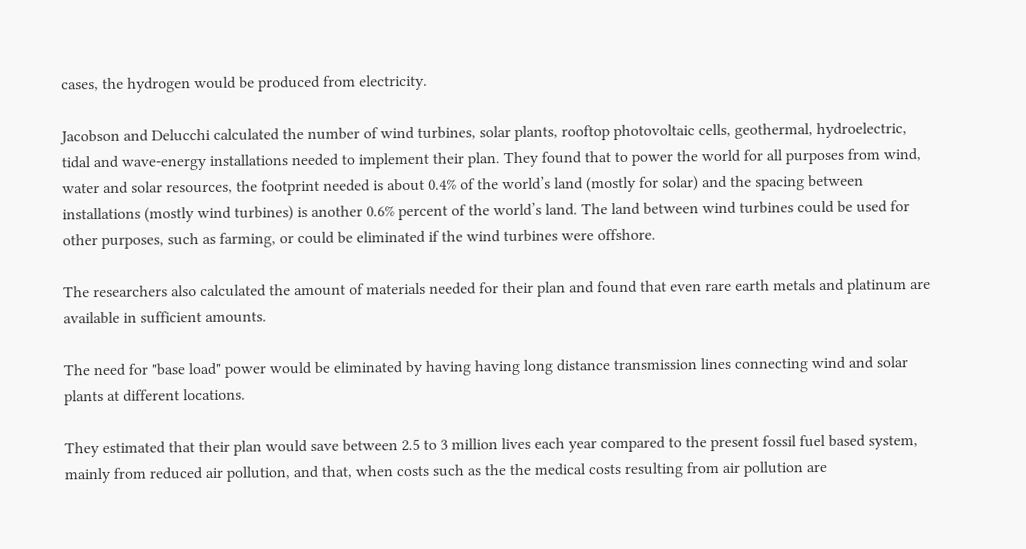cases, the hydrogen would be produced from electricity.

Jacobson and Delucchi calculated the number of wind turbines, solar plants, rooftop photovoltaic cells, geothermal, hydroelectric, tidal and wave-energy installations needed to implement their plan. They found that to power the world for all purposes from wind, water and solar resources, the footprint needed is about 0.4% of the world’s land (mostly for solar) and the spacing between installations (mostly wind turbines) is another 0.6% percent of the world’s land. The land between wind turbines could be used for other purposes, such as farming, or could be eliminated if the wind turbines were offshore.

The researchers also calculated the amount of materials needed for their plan and found that even rare earth metals and platinum are available in sufficient amounts.

The need for "base load" power would be eliminated by having having long distance transmission lines connecting wind and solar plants at different locations.

They estimated that their plan would save between 2.5 to 3 million lives each year compared to the present fossil fuel based system, mainly from reduced air pollution, and that, when costs such as the the medical costs resulting from air pollution are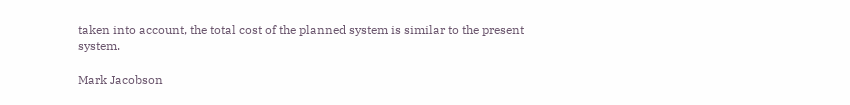taken into account, the total cost of the planned system is similar to the present system.

Mark Jacobson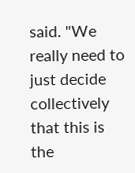said. "We really need to just decide collectively that this is the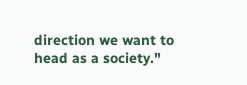direction we want to head as a society."